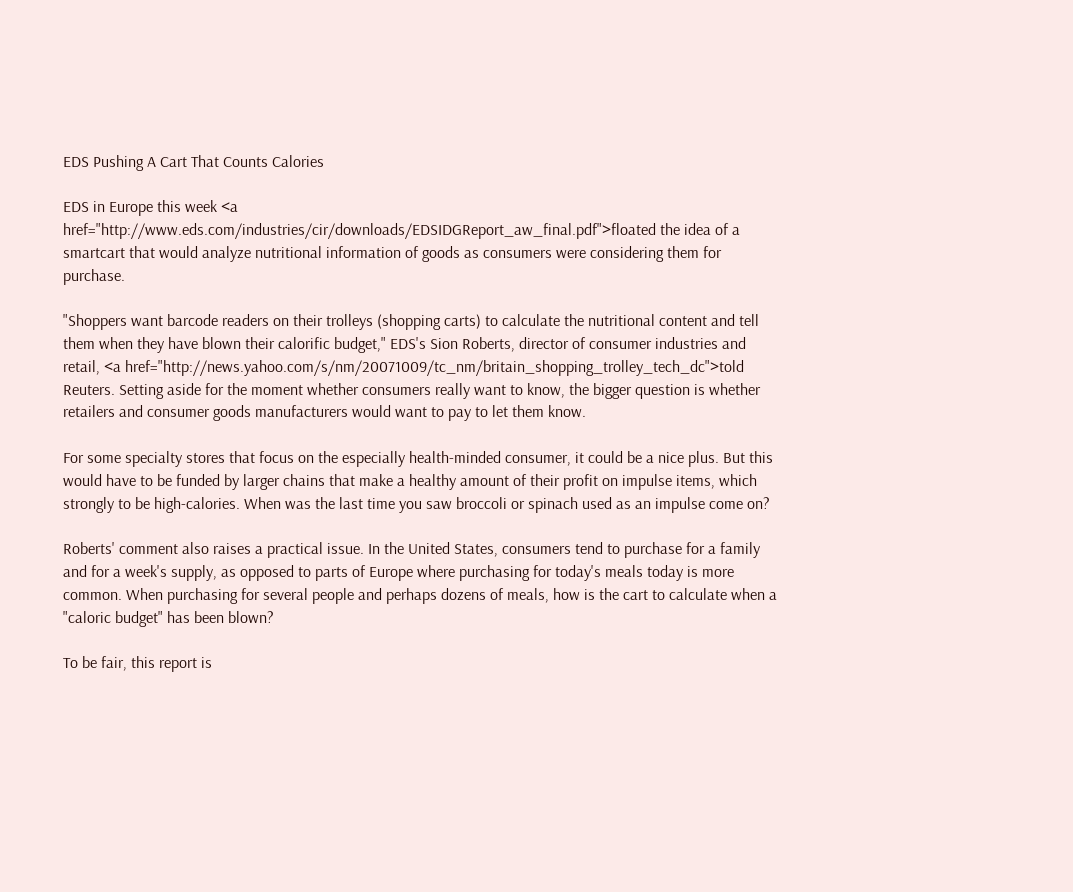EDS Pushing A Cart That Counts Calories

EDS in Europe this week <a href="http://www.eds.com/industries/cir/downloads/EDSIDGReport_aw_final.pdf">floated the idea of a smartcart that would analyze nutritional information of goods as consumers were considering them for purchase.

"Shoppers want barcode readers on their trolleys (shopping carts) to calculate the nutritional content and tell them when they have blown their calorific budget," EDS's Sion Roberts, director of consumer industries and retail, <a href="http://news.yahoo.com/s/nm/20071009/tc_nm/britain_shopping_trolley_tech_dc">told Reuters. Setting aside for the moment whether consumers really want to know, the bigger question is whether retailers and consumer goods manufacturers would want to pay to let them know.

For some specialty stores that focus on the especially health-minded consumer, it could be a nice plus. But this would have to be funded by larger chains that make a healthy amount of their profit on impulse items, which strongly to be high-calories. When was the last time you saw broccoli or spinach used as an impulse come on?

Roberts' comment also raises a practical issue. In the United States, consumers tend to purchase for a family and for a week's supply, as opposed to parts of Europe where purchasing for today's meals today is more common. When purchasing for several people and perhaps dozens of meals, how is the cart to calculate when a "caloric budget" has been blown?

To be fair, this report is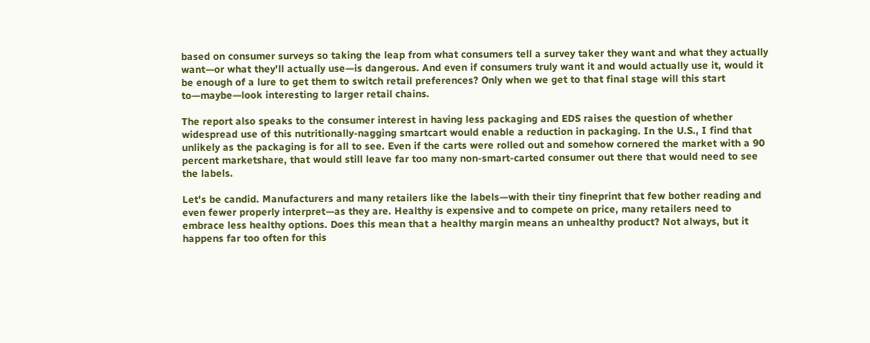based on consumer surveys so taking the leap from what consumers tell a survey taker they want and what they actually want—or what they'll actually use—is dangerous. And even if consumers truly want it and would actually use it, would it be enough of a lure to get them to switch retail preferences? Only when we get to that final stage will this start to—maybe—look interesting to larger retail chains.

The report also speaks to the consumer interest in having less packaging and EDS raises the question of whether widespread use of this nutritionally-nagging smartcart would enable a reduction in packaging. In the U.S., I find that unlikely as the packaging is for all to see. Even if the carts were rolled out and somehow cornered the market with a 90 percent marketshare, that would still leave far too many non-smart-carted consumer out there that would need to see the labels.

Let's be candid. Manufacturers and many retailers like the labels—with their tiny fineprint that few bother reading and even fewer properly interpret—as they are. Healthy is expensive and to compete on price, many retailers need to embrace less healthy options. Does this mean that a healthy margin means an unhealthy product? Not always, but it happens far too often for this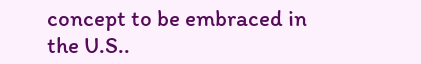concept to be embraced in the U.S..